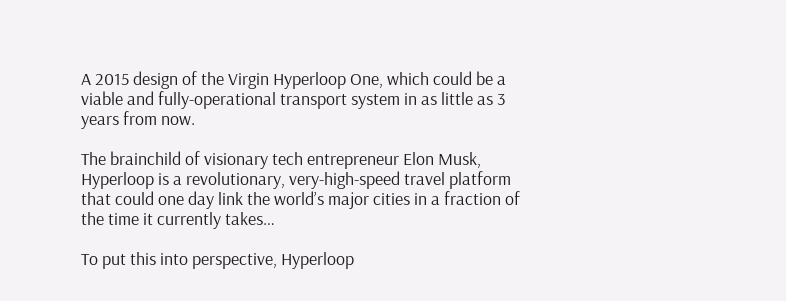A 2015 design of the Virgin Hyperloop One, which could be a viable and fully-operational transport system in as little as 3 years from now.

The brainchild of visionary tech entrepreneur Elon Musk, Hyperloop is a revolutionary, very-high-speed travel platform that could one day link the world’s major cities in a fraction of the time it currently takes…

To put this into perspective, Hyperloop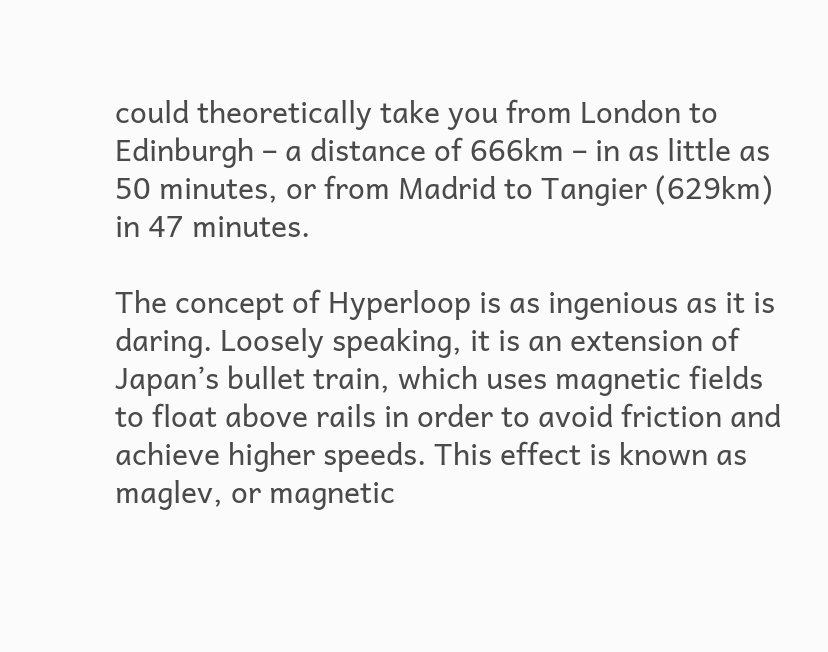could theoretically take you from London to Edinburgh – a distance of 666km – in as little as 50 minutes, or from Madrid to Tangier (629km) in 47 minutes.

The concept of Hyperloop is as ingenious as it is daring. Loosely speaking, it is an extension of Japan’s bullet train, which uses magnetic fields to float above rails in order to avoid friction and achieve higher speeds. This effect is known as maglev, or magnetic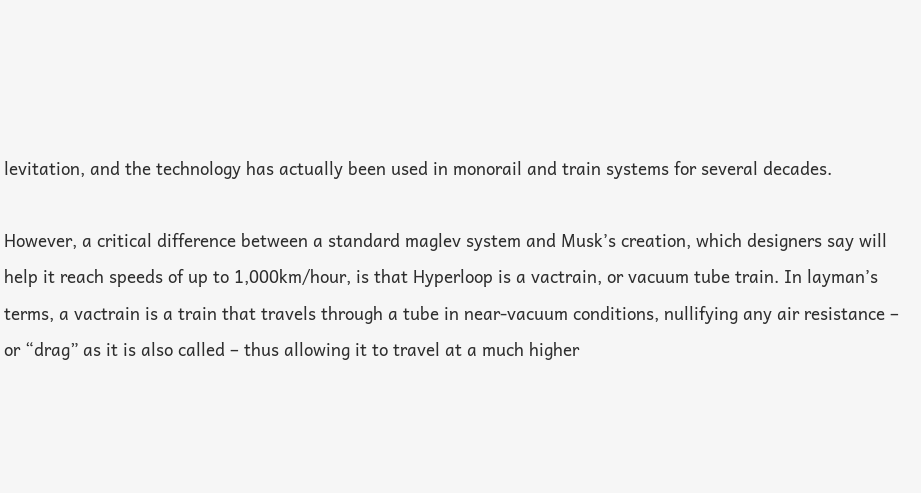levitation, and the technology has actually been used in monorail and train systems for several decades.

However, a critical difference between a standard maglev system and Musk’s creation, which designers say will help it reach speeds of up to 1,000km/hour, is that Hyperloop is a vactrain, or vacuum tube train. In layman’s terms, a vactrain is a train that travels through a tube in near-vacuum conditions, nullifying any air resistance – or “drag” as it is also called – thus allowing it to travel at a much higher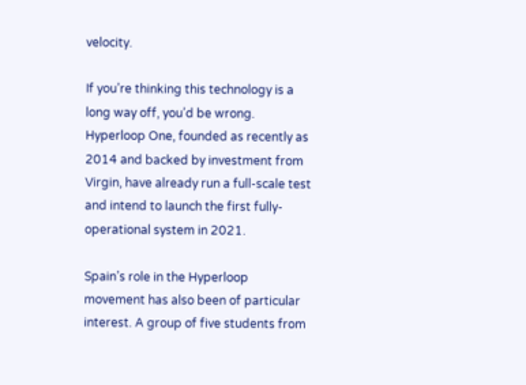velocity.

If you’re thinking this technology is a long way off, you’d be wrong. Hyperloop One, founded as recently as 2014 and backed by investment from Virgin, have already run a full-scale test and intend to launch the first fully-operational system in 2021.

Spain’s role in the Hyperloop movement has also been of particular interest. A group of five students from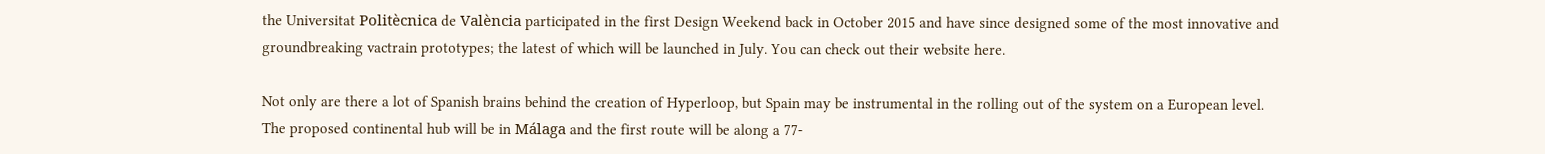the Universitat Politècnica de València participated in the first Design Weekend back in October 2015 and have since designed some of the most innovative and groundbreaking vactrain prototypes; the latest of which will be launched in July. You can check out their website here.

Not only are there a lot of Spanish brains behind the creation of Hyperloop, but Spain may be instrumental in the rolling out of the system on a European level. The proposed continental hub will be in Málaga and the first route will be along a 77-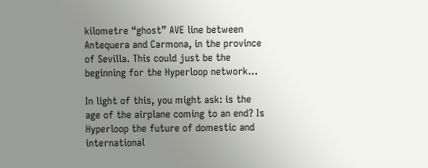kilometre “ghost” AVE line between Antequera and Carmona, in the province of Sevilla. This could just be the beginning for the Hyperloop network…

In light of this, you might ask: is the age of the airplane coming to an end? Is Hyperloop the future of domestic and international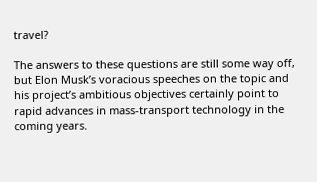travel?

The answers to these questions are still some way off, but Elon Musk’s voracious speeches on the topic and his project’s ambitious objectives certainly point to rapid advances in mass-transport technology in the coming years.